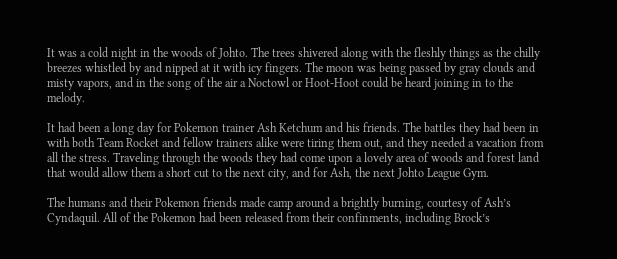It was a cold night in the woods of Johto. The trees shivered along with the fleshly things as the chilly breezes whistled by and nipped at it with icy fingers. The moon was being passed by gray clouds and misty vapors, and in the song of the air a Noctowl or Hoot-Hoot could be heard joining in to the melody.

It had been a long day for Pokemon trainer Ash Ketchum and his friends. The battles they had been in with both Team Rocket and fellow trainers alike were tiring them out, and they needed a vacation from all the stress. Traveling through the woods they had come upon a lovely area of woods and forest land that would allow them a short cut to the next city, and for Ash, the next Johto League Gym.

The humans and their Pokemon friends made camp around a brightly burning, courtesy of Ash’s Cyndaquil. All of the Pokemon had been released from their confinments, including Brock’s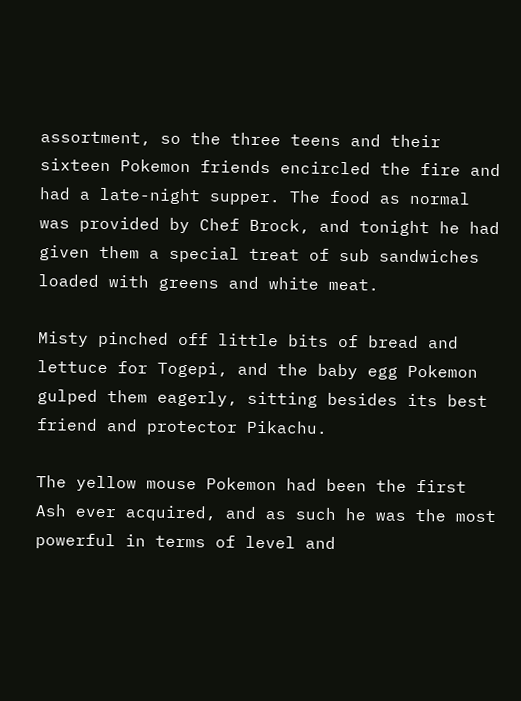assortment, so the three teens and their sixteen Pokemon friends encircled the fire and had a late-night supper. The food as normal was provided by Chef Brock, and tonight he had given them a special treat of sub sandwiches loaded with greens and white meat.

Misty pinched off little bits of bread and lettuce for Togepi, and the baby egg Pokemon gulped them eagerly, sitting besides its best friend and protector Pikachu.

The yellow mouse Pokemon had been the first Ash ever acquired, and as such he was the most powerful in terms of level and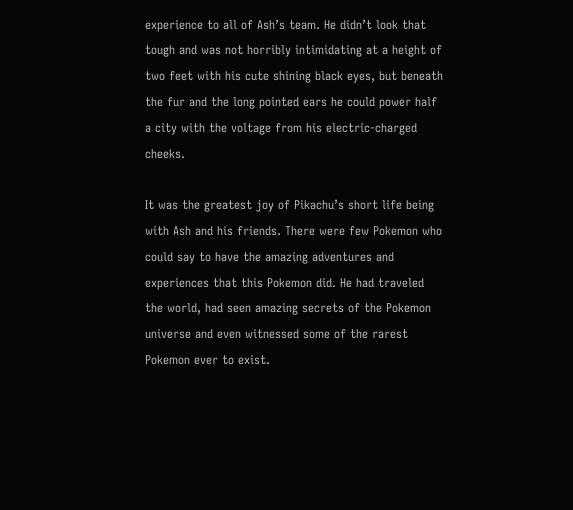experience to all of Ash’s team. He didn’t look that tough and was not horribly intimidating at a height of two feet with his cute shining black eyes, but beneath the fur and the long pointed ears he could power half a city with the voltage from his electric-charged cheeks.

It was the greatest joy of Pikachu’s short life being with Ash and his friends. There were few Pokemon who could say to have the amazing adventures and experiences that this Pokemon did. He had traveled the world, had seen amazing secrets of the Pokemon universe and even witnessed some of the rarest Pokemon ever to exist.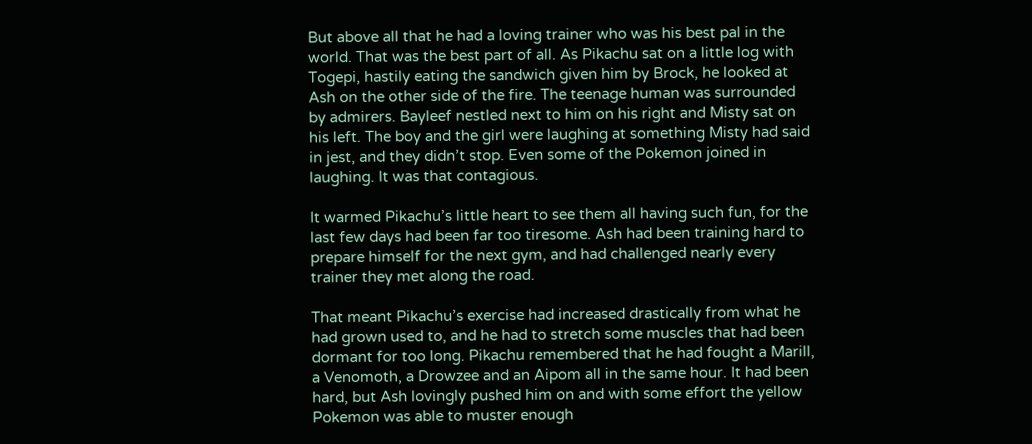But above all that he had a loving trainer who was his best pal in the world. That was the best part of all. As Pikachu sat on a little log with Togepi, hastily eating the sandwich given him by Brock, he looked at Ash on the other side of the fire. The teenage human was surrounded by admirers. Bayleef nestled next to him on his right and Misty sat on his left. The boy and the girl were laughing at something Misty had said in jest, and they didn’t stop. Even some of the Pokemon joined in laughing. It was that contagious.

It warmed Pikachu’s little heart to see them all having such fun, for the last few days had been far too tiresome. Ash had been training hard to prepare himself for the next gym, and had challenged nearly every trainer they met along the road.

That meant Pikachu’s exercise had increased drastically from what he had grown used to, and he had to stretch some muscles that had been dormant for too long. Pikachu remembered that he had fought a Marill, a Venomoth, a Drowzee and an Aipom all in the same hour. It had been hard, but Ash lovingly pushed him on and with some effort the yellow Pokemon was able to muster enough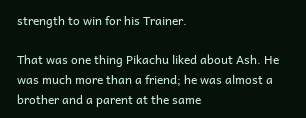strength to win for his Trainer.

That was one thing Pikachu liked about Ash. He was much more than a friend; he was almost a brother and a parent at the same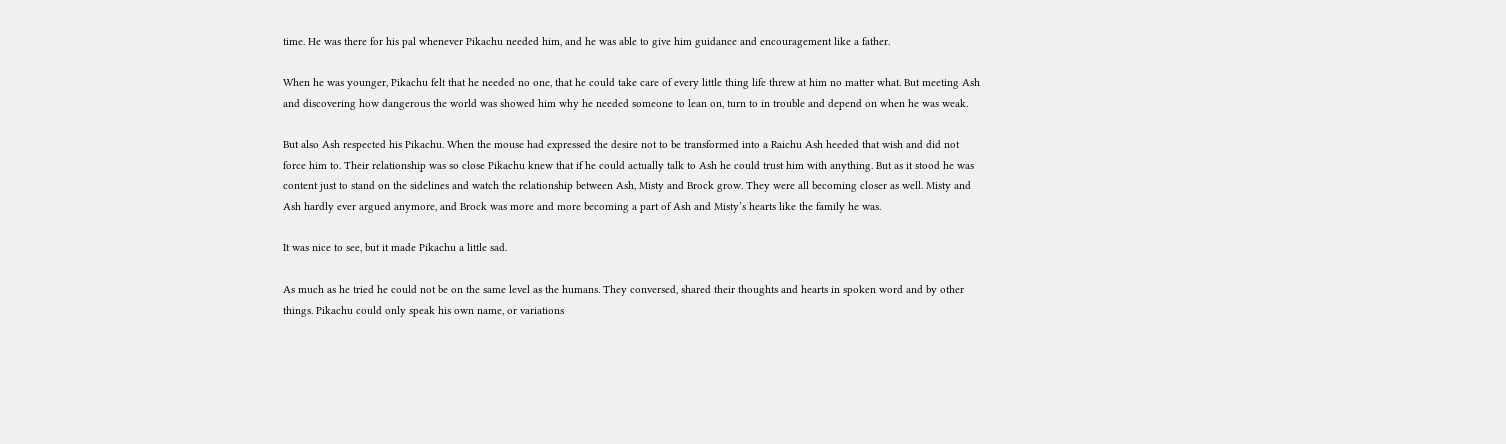time. He was there for his pal whenever Pikachu needed him, and he was able to give him guidance and encouragement like a father.

When he was younger, Pikachu felt that he needed no one, that he could take care of every little thing life threw at him no matter what. But meeting Ash and discovering how dangerous the world was showed him why he needed someone to lean on, turn to in trouble and depend on when he was weak.

But also Ash respected his Pikachu. When the mouse had expressed the desire not to be transformed into a Raichu Ash heeded that wish and did not force him to. Their relationship was so close Pikachu knew that if he could actually talk to Ash he could trust him with anything. But as it stood he was content just to stand on the sidelines and watch the relationship between Ash, Misty and Brock grow. They were all becoming closer as well. Misty and Ash hardly ever argued anymore, and Brock was more and more becoming a part of Ash and Misty’s hearts like the family he was.

It was nice to see, but it made Pikachu a little sad.

As much as he tried he could not be on the same level as the humans. They conversed, shared their thoughts and hearts in spoken word and by other things. Pikachu could only speak his own name, or variations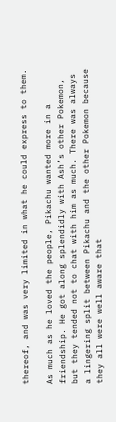thereof, and was very limited in what he could express to them.

As much as he loved the people, Pikachu wanted more in a friendship. He got along splendidly with Ash’s other Pokemon, but they tended not to chat with him as much. There was always a lingering split between Pikachu and the other Pokemon because they all were well aware that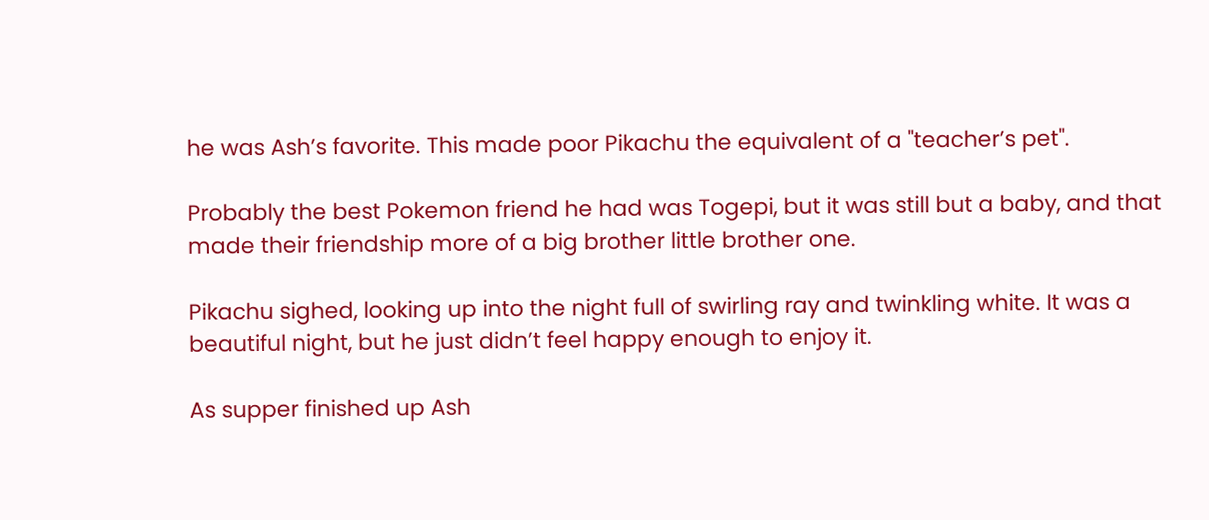he was Ash’s favorite. This made poor Pikachu the equivalent of a "teacher’s pet".

Probably the best Pokemon friend he had was Togepi, but it was still but a baby, and that made their friendship more of a big brother little brother one.

Pikachu sighed, looking up into the night full of swirling ray and twinkling white. It was a beautiful night, but he just didn’t feel happy enough to enjoy it.

As supper finished up Ash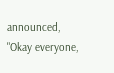announced, "Okay everyone,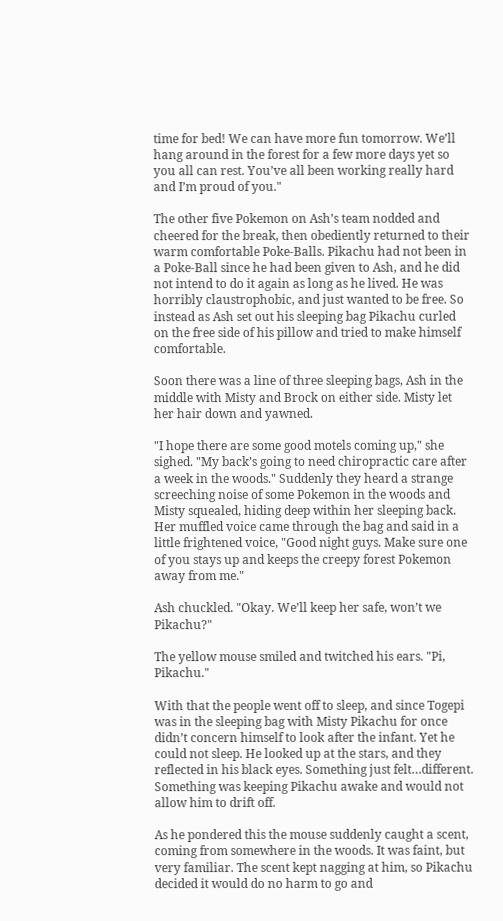time for bed! We can have more fun tomorrow. We’ll hang around in the forest for a few more days yet so you all can rest. You’ve all been working really hard and I’m proud of you."

The other five Pokemon on Ash’s team nodded and cheered for the break, then obediently returned to their warm comfortable Poke-Balls. Pikachu had not been in a Poke-Ball since he had been given to Ash, and he did not intend to do it again as long as he lived. He was horribly claustrophobic, and just wanted to be free. So instead as Ash set out his sleeping bag Pikachu curled on the free side of his pillow and tried to make himself comfortable.

Soon there was a line of three sleeping bags, Ash in the middle with Misty and Brock on either side. Misty let her hair down and yawned.

"I hope there are some good motels coming up," she sighed. "My back’s going to need chiropractic care after a week in the woods." Suddenly they heard a strange screeching noise of some Pokemon in the woods and Misty squealed, hiding deep within her sleeping back. Her muffled voice came through the bag and said in a little frightened voice, "Good night guys. Make sure one of you stays up and keeps the creepy forest Pokemon away from me."

Ash chuckled. "Okay. We’ll keep her safe, won’t we Pikachu?"

The yellow mouse smiled and twitched his ears. "Pi, Pikachu."

With that the people went off to sleep, and since Togepi was in the sleeping bag with Misty Pikachu for once didn’t concern himself to look after the infant. Yet he could not sleep. He looked up at the stars, and they reflected in his black eyes. Something just felt…different. Something was keeping Pikachu awake and would not allow him to drift off.

As he pondered this the mouse suddenly caught a scent, coming from somewhere in the woods. It was faint, but very familiar. The scent kept nagging at him, so Pikachu decided it would do no harm to go and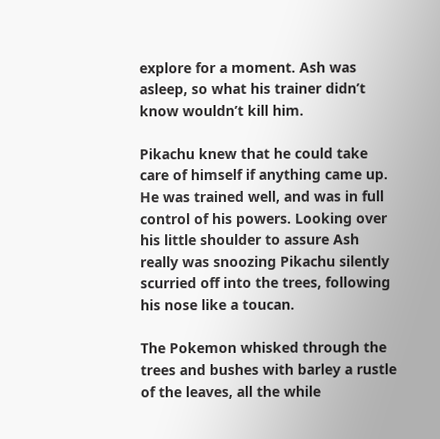explore for a moment. Ash was asleep, so what his trainer didn’t know wouldn’t kill him.

Pikachu knew that he could take care of himself if anything came up. He was trained well, and was in full control of his powers. Looking over his little shoulder to assure Ash really was snoozing Pikachu silently scurried off into the trees, following his nose like a toucan.

The Pokemon whisked through the trees and bushes with barley a rustle of the leaves, all the while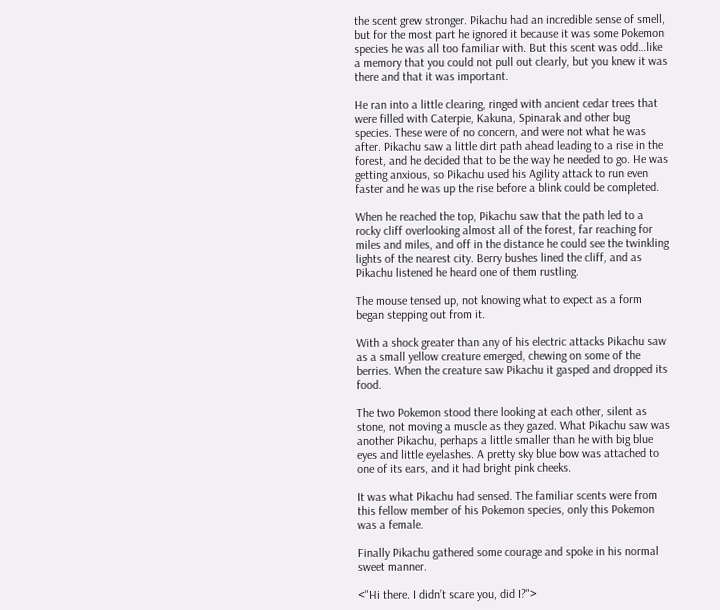the scent grew stronger. Pikachu had an incredible sense of smell, but for the most part he ignored it because it was some Pokemon species he was all too familiar with. But this scent was odd…like a memory that you could not pull out clearly, but you knew it was there and that it was important.

He ran into a little clearing, ringed with ancient cedar trees that were filled with Caterpie, Kakuna, Spinarak and other bug species. These were of no concern, and were not what he was after. Pikachu saw a little dirt path ahead leading to a rise in the forest, and he decided that to be the way he needed to go. He was getting anxious, so Pikachu used his Agility attack to run even faster and he was up the rise before a blink could be completed.

When he reached the top, Pikachu saw that the path led to a rocky cliff overlooking almost all of the forest, far reaching for miles and miles, and off in the distance he could see the twinkling lights of the nearest city. Berry bushes lined the cliff, and as Pikachu listened he heard one of them rustling.

The mouse tensed up, not knowing what to expect as a form began stepping out from it.

With a shock greater than any of his electric attacks Pikachu saw as a small yellow creature emerged, chewing on some of the berries. When the creature saw Pikachu it gasped and dropped its food.

The two Pokemon stood there looking at each other, silent as stone, not moving a muscle as they gazed. What Pikachu saw was another Pikachu, perhaps a little smaller than he with big blue eyes and little eyelashes. A pretty sky blue bow was attached to one of its ears, and it had bright pink cheeks.

It was what Pikachu had sensed. The familiar scents were from this fellow member of his Pokemon species, only this Pokemon was a female.

Finally Pikachu gathered some courage and spoke in his normal sweet manner.

<"Hi there. I didn’t scare you, did I?">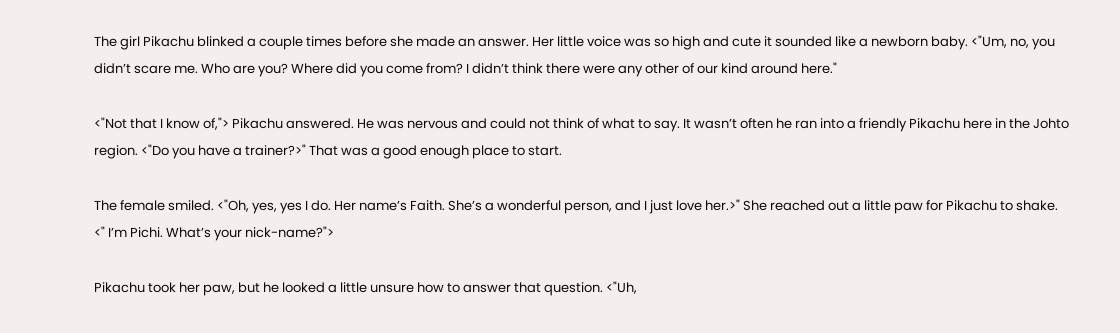The girl Pikachu blinked a couple times before she made an answer. Her little voice was so high and cute it sounded like a newborn baby. <"Um, no, you didn’t scare me. Who are you? Where did you come from? I didn’t think there were any other of our kind around here."

<"Not that I know of,"> Pikachu answered. He was nervous and could not think of what to say. It wasn’t often he ran into a friendly Pikachu here in the Johto region. <"Do you have a trainer?>" That was a good enough place to start.

The female smiled. <"Oh, yes, yes I do. Her name’s Faith. She’s a wonderful person, and I just love her.>" She reached out a little paw for Pikachu to shake. <" I’m Pichi. What’s your nick-name?">

Pikachu took her paw, but he looked a little unsure how to answer that question. <"Uh,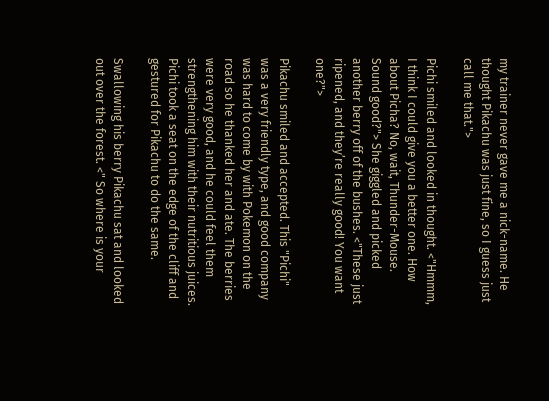my trainer never gave me a nick-name. He thought Pikachu was just fine, so I guess just call me that.">

Pichi smiled and looked in thought. <"Hmmm, I think I could give you a better one. How about Picha? No, wait, Thunder-Mouse. Sound good?"> She giggled and picked another berry off of the bushes. <"These just ripened, and they’re really good! You want one?">

Pikachu smiled and accepted. This "Pichi" was a very friendly type, and good company was hard to come by with Pokemon on the road so he thanked her and ate. The berries were very good, and he could feel them strengthening him with their nutritious juices. Pichi took a seat on the edge of the cliff and gestured for Pikachu to do the same.

Swallowing his berry Pikachu sat and looked out over the forest. <" So where is your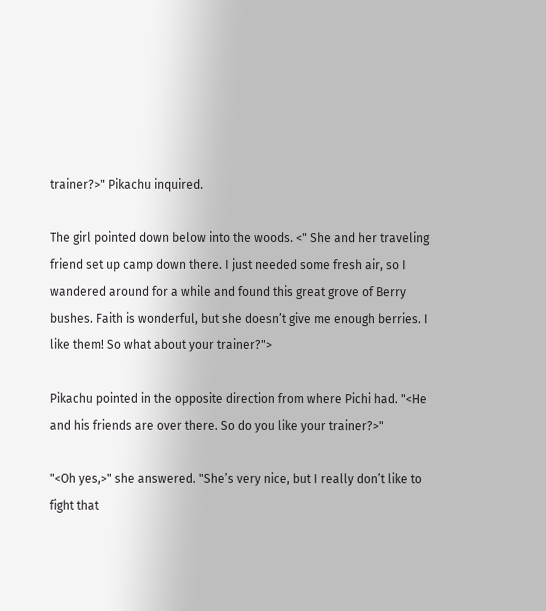trainer?>" Pikachu inquired.

The girl pointed down below into the woods. <" She and her traveling friend set up camp down there. I just needed some fresh air, so I wandered around for a while and found this great grove of Berry bushes. Faith is wonderful, but she doesn’t give me enough berries. I like them! So what about your trainer?">

Pikachu pointed in the opposite direction from where Pichi had. "<He and his friends are over there. So do you like your trainer?>"

"<Oh yes,>" she answered. "She’s very nice, but I really don’t like to fight that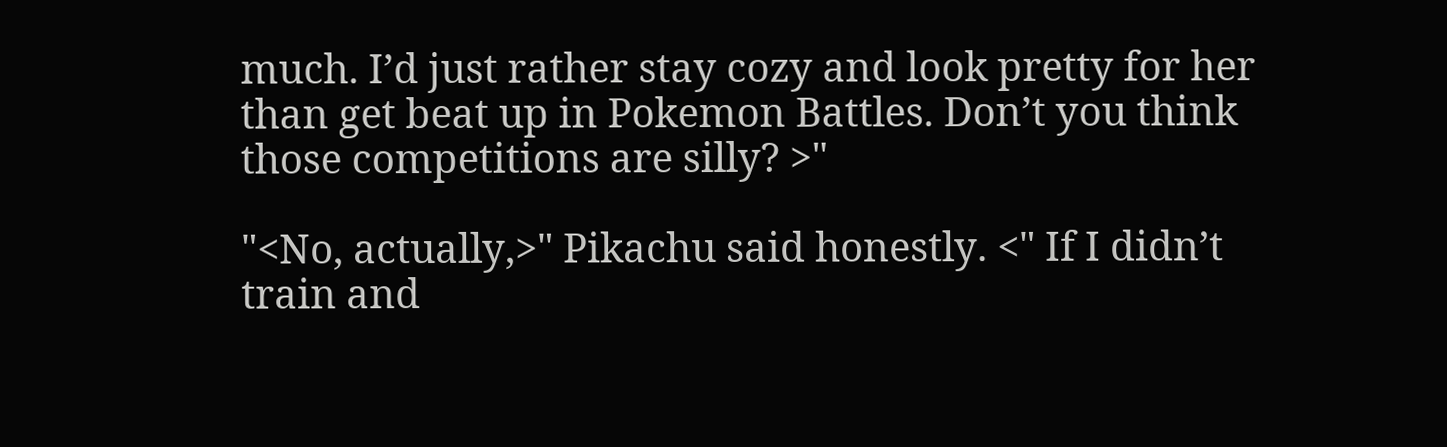much. I’d just rather stay cozy and look pretty for her than get beat up in Pokemon Battles. Don’t you think those competitions are silly? >"

"<No, actually,>" Pikachu said honestly. <" If I didn’t train and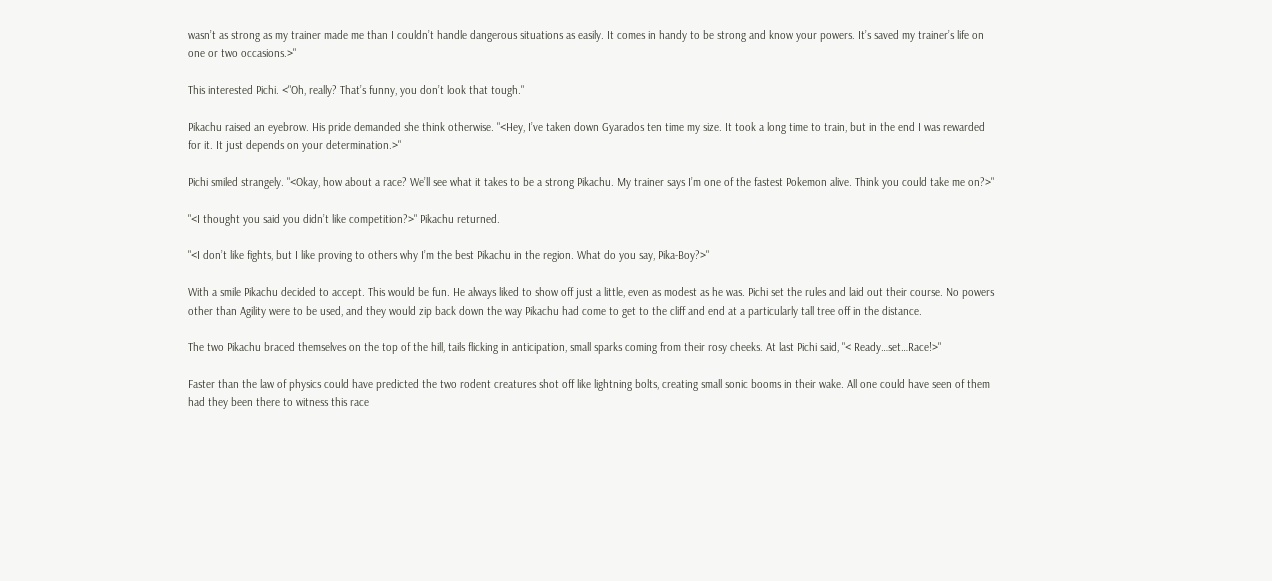wasn’t as strong as my trainer made me than I couldn’t handle dangerous situations as easily. It comes in handy to be strong and know your powers. It’s saved my trainer’s life on one or two occasions.>"

This interested Pichi. <"Oh, really? That’s funny, you don’t look that tough."

Pikachu raised an eyebrow. His pride demanded she think otherwise. "<Hey, I’ve taken down Gyarados ten time my size. It took a long time to train, but in the end I was rewarded for it. It just depends on your determination.>"

Pichi smiled strangely. "<Okay, how about a race? We’ll see what it takes to be a strong Pikachu. My trainer says I’m one of the fastest Pokemon alive. Think you could take me on?>"

"<I thought you said you didn’t like competition?>" Pikachu returned.

"<I don’t like fights, but I like proving to others why I’m the best Pikachu in the region. What do you say, Pika-Boy?>"

With a smile Pikachu decided to accept. This would be fun. He always liked to show off just a little, even as modest as he was. Pichi set the rules and laid out their course. No powers other than Agility were to be used, and they would zip back down the way Pikachu had come to get to the cliff and end at a particularly tall tree off in the distance.

The two Pikachu braced themselves on the top of the hill, tails flicking in anticipation, small sparks coming from their rosy cheeks. At last Pichi said, "< Ready…set…Race!>"

Faster than the law of physics could have predicted the two rodent creatures shot off like lightning bolts, creating small sonic booms in their wake. All one could have seen of them had they been there to witness this race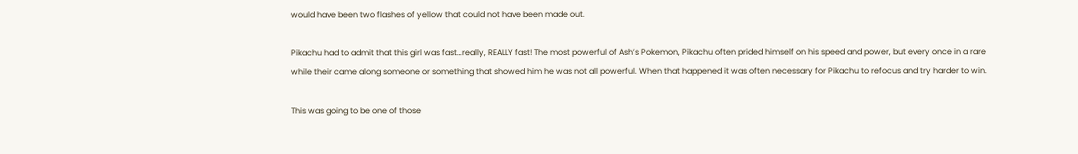would have been two flashes of yellow that could not have been made out.

Pikachu had to admit that this girl was fast…really, REALLY fast! The most powerful of Ash’s Pokemon, Pikachu often prided himself on his speed and power, but every once in a rare while their came along someone or something that showed him he was not all powerful. When that happened it was often necessary for Pikachu to refocus and try harder to win.

This was going to be one of those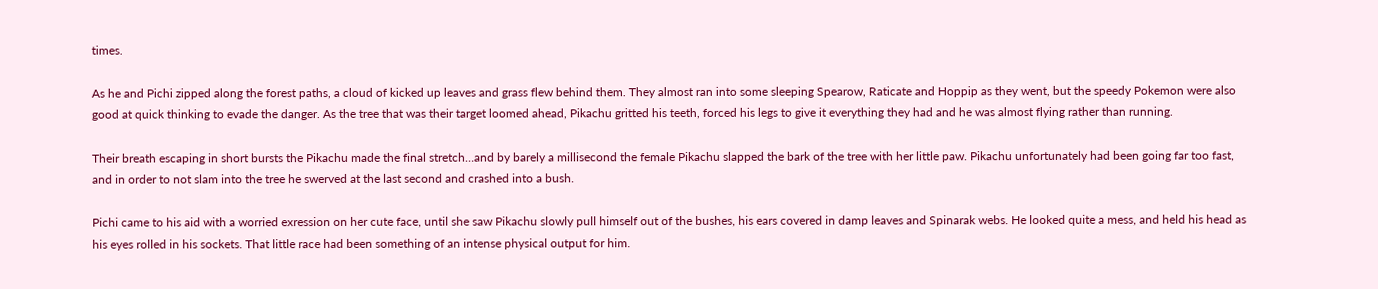times.

As he and Pichi zipped along the forest paths, a cloud of kicked up leaves and grass flew behind them. They almost ran into some sleeping Spearow, Raticate and Hoppip as they went, but the speedy Pokemon were also good at quick thinking to evade the danger. As the tree that was their target loomed ahead, Pikachu gritted his teeth, forced his legs to give it everything they had and he was almost flying rather than running.

Their breath escaping in short bursts the Pikachu made the final stretch…and by barely a millisecond the female Pikachu slapped the bark of the tree with her little paw. Pikachu unfortunately had been going far too fast, and in order to not slam into the tree he swerved at the last second and crashed into a bush.

Pichi came to his aid with a worried exression on her cute face, until she saw Pikachu slowly pull himself out of the bushes, his ears covered in damp leaves and Spinarak webs. He looked quite a mess, and held his head as his eyes rolled in his sockets. That little race had been something of an intense physical output for him.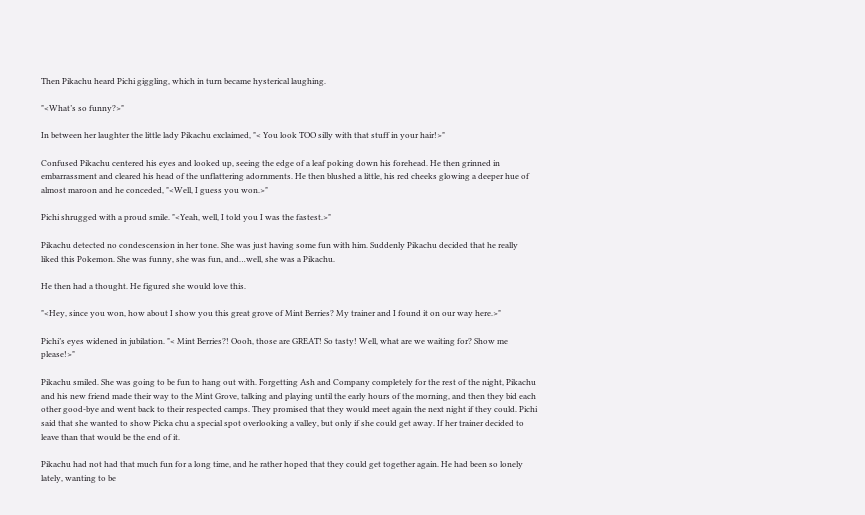Then Pikachu heard Pichi giggling, which in turn became hysterical laughing.

"<What’s so funny?>"

In between her laughter the little lady Pikachu exclaimed, "< You look TOO silly with that stuff in your hair!>"

Confused Pikachu centered his eyes and looked up, seeing the edge of a leaf poking down his forehead. He then grinned in embarrassment and cleared his head of the unflattering adornments. He then blushed a little, his red cheeks glowing a deeper hue of almost maroon and he conceded, "<Well, I guess you won.>"

Pichi shrugged with a proud smile. "<Yeah, well, I told you I was the fastest.>"

Pikachu detected no condescension in her tone. She was just having some fun with him. Suddenly Pikachu decided that he really liked this Pokemon. She was funny, she was fun, and…well, she was a Pikachu.

He then had a thought. He figured she would love this.

"<Hey, since you won, how about I show you this great grove of Mint Berries? My trainer and I found it on our way here.>"

Pichi’s eyes widened in jubilation. "< Mint Berries?! Oooh, those are GREAT! So tasty! Well, what are we waiting for? Show me please!>"

Pikachu smiled. She was going to be fun to hang out with. Forgetting Ash and Company completely for the rest of the night, Pikachu and his new friend made their way to the Mint Grove, talking and playing until the early hours of the morning, and then they bid each other good-bye and went back to their respected camps. They promised that they would meet again the next night if they could. Pichi said that she wanted to show Picka chu a special spot overlooking a valley, but only if she could get away. If her trainer decided to leave than that would be the end of it.

Pikachu had not had that much fun for a long time, and he rather hoped that they could get together again. He had been so lonely lately, wanting to be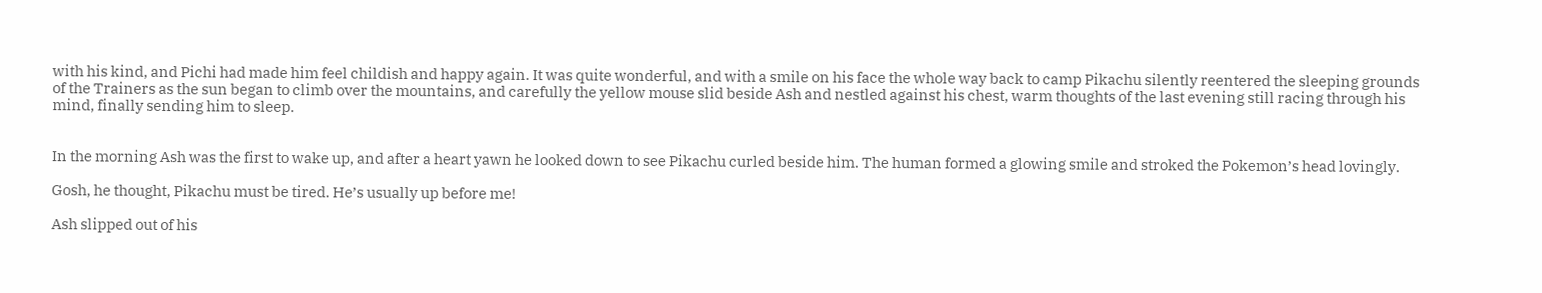with his kind, and Pichi had made him feel childish and happy again. It was quite wonderful, and with a smile on his face the whole way back to camp Pikachu silently reentered the sleeping grounds of the Trainers as the sun began to climb over the mountains, and carefully the yellow mouse slid beside Ash and nestled against his chest, warm thoughts of the last evening still racing through his mind, finally sending him to sleep.


In the morning Ash was the first to wake up, and after a heart yawn he looked down to see Pikachu curled beside him. The human formed a glowing smile and stroked the Pokemon’s head lovingly.

Gosh, he thought, Pikachu must be tired. He’s usually up before me!

Ash slipped out of his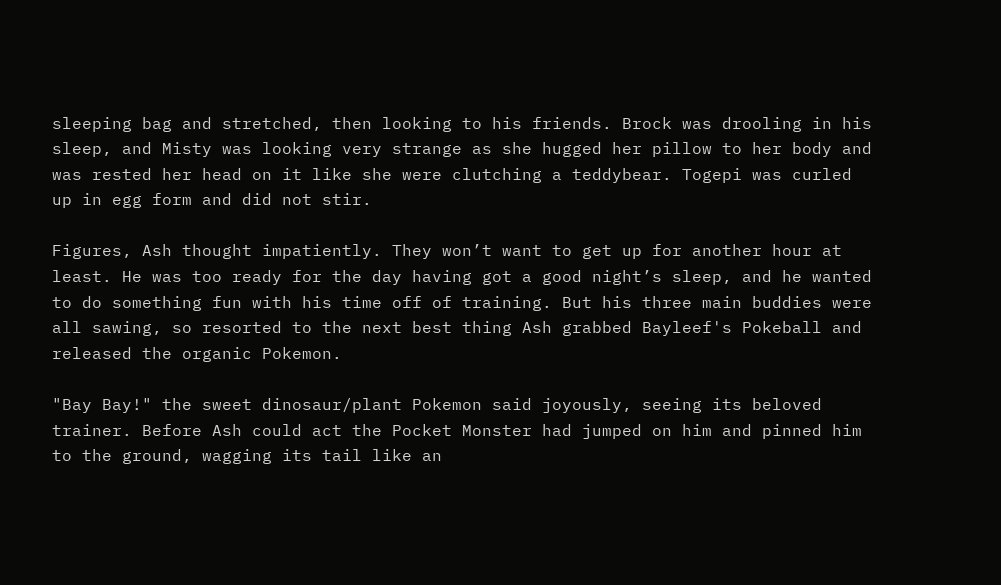sleeping bag and stretched, then looking to his friends. Brock was drooling in his sleep, and Misty was looking very strange as she hugged her pillow to her body and was rested her head on it like she were clutching a teddybear. Togepi was curled up in egg form and did not stir.

Figures, Ash thought impatiently. They won’t want to get up for another hour at least. He was too ready for the day having got a good night’s sleep, and he wanted to do something fun with his time off of training. But his three main buddies were all sawing, so resorted to the next best thing Ash grabbed Bayleef's Pokeball and released the organic Pokemon.

"Bay Bay!" the sweet dinosaur/plant Pokemon said joyously, seeing its beloved trainer. Before Ash could act the Pocket Monster had jumped on him and pinned him to the ground, wagging its tail like an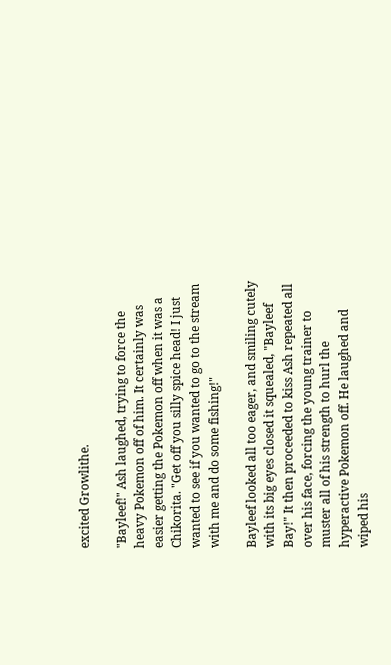excited Growlithe.

"Bayleef!" Ash laughed, trying to force the heavy Pokemon off of him. It certainly was easier getting the Pokemon off when it was a Chikorita. "Get off you silly spice head! I just wanted to see if you wanted to go to the stream with me and do some fishing!"

Bayleef looked all too eager, and smiling cutely with its big eyes closed it squealed, "Bayleef Bay!" It then proceeded to kiss Ash repeated all over his face, forcing the young trainer to muster all of his strength to hurl the hyperactive Pokemon off. He laughed and wiped his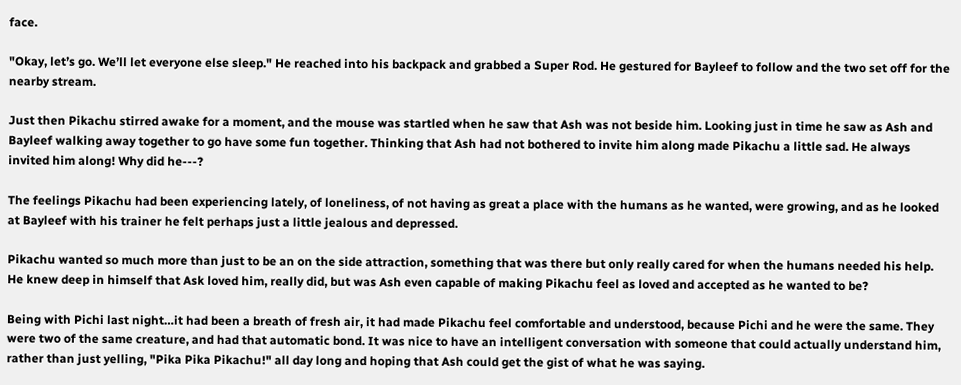face.

"Okay, let’s go. We’ll let everyone else sleep." He reached into his backpack and grabbed a Super Rod. He gestured for Bayleef to follow and the two set off for the nearby stream.

Just then Pikachu stirred awake for a moment, and the mouse was startled when he saw that Ash was not beside him. Looking just in time he saw as Ash and Bayleef walking away together to go have some fun together. Thinking that Ash had not bothered to invite him along made Pikachu a little sad. He always invited him along! Why did he---?

The feelings Pikachu had been experiencing lately, of loneliness, of not having as great a place with the humans as he wanted, were growing, and as he looked at Bayleef with his trainer he felt perhaps just a little jealous and depressed.

Pikachu wanted so much more than just to be an on the side attraction, something that was there but only really cared for when the humans needed his help. He knew deep in himself that Ask loved him, really did, but was Ash even capable of making Pikachu feel as loved and accepted as he wanted to be?

Being with Pichi last night…it had been a breath of fresh air, it had made Pikachu feel comfortable and understood, because Pichi and he were the same. They were two of the same creature, and had that automatic bond. It was nice to have an intelligent conversation with someone that could actually understand him, rather than just yelling, "Pika Pika Pikachu!" all day long and hoping that Ash could get the gist of what he was saying.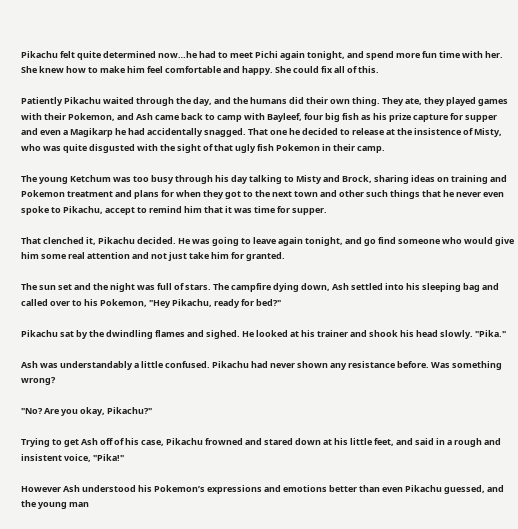Pikachu felt quite determined now…he had to meet Pichi again tonight, and spend more fun time with her. She knew how to make him feel comfortable and happy. She could fix all of this.

Patiently Pikachu waited through the day, and the humans did their own thing. They ate, they played games with their Pokemon, and Ash came back to camp with Bayleef, four big fish as his prize capture for supper and even a Magikarp he had accidentally snagged. That one he decided to release at the insistence of Misty, who was quite disgusted with the sight of that ugly fish Pokemon in their camp.

The young Ketchum was too busy through his day talking to Misty and Brock, sharing ideas on training and Pokemon treatment and plans for when they got to the next town and other such things that he never even spoke to Pikachu, accept to remind him that it was time for supper.

That clenched it, Pikachu decided. He was going to leave again tonight, and go find someone who would give him some real attention and not just take him for granted.

The sun set and the night was full of stars. The campfire dying down, Ash settled into his sleeping bag and called over to his Pokemon, "Hey Pikachu, ready for bed?"

Pikachu sat by the dwindling flames and sighed. He looked at his trainer and shook his head slowly. "Pika."

Ash was understandably a little confused. Pikachu had never shown any resistance before. Was something wrong?

"No? Are you okay, Pikachu?"

Trying to get Ash off of his case, Pikachu frowned and stared down at his little feet, and said in a rough and insistent voice, "Pika!"

However Ash understood his Pokemon’s expressions and emotions better than even Pikachu guessed, and the young man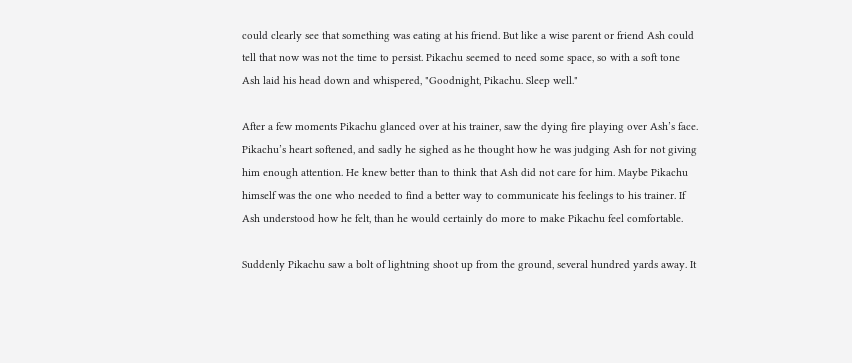could clearly see that something was eating at his friend. But like a wise parent or friend Ash could tell that now was not the time to persist. Pikachu seemed to need some space, so with a soft tone Ash laid his head down and whispered, "Goodnight, Pikachu. Sleep well."

After a few moments Pikachu glanced over at his trainer, saw the dying fire playing over Ash’s face. Pikachu’s heart softened, and sadly he sighed as he thought how he was judging Ash for not giving him enough attention. He knew better than to think that Ash did not care for him. Maybe Pikachu himself was the one who needed to find a better way to communicate his feelings to his trainer. If Ash understood how he felt, than he would certainly do more to make Pikachu feel comfortable.

Suddenly Pikachu saw a bolt of lightning shoot up from the ground, several hundred yards away. It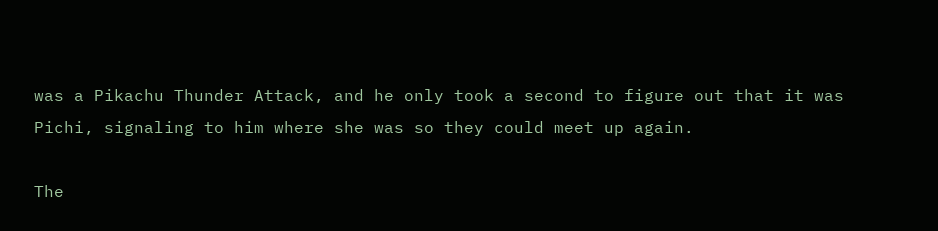was a Pikachu Thunder Attack, and he only took a second to figure out that it was Pichi, signaling to him where she was so they could meet up again.

The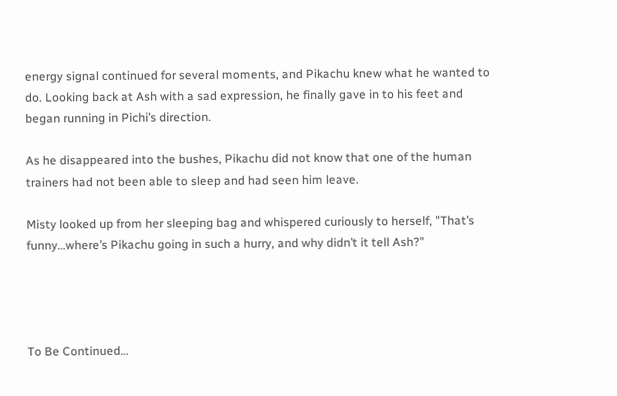energy signal continued for several moments, and Pikachu knew what he wanted to do. Looking back at Ash with a sad expression, he finally gave in to his feet and began running in Pichi’s direction.

As he disappeared into the bushes, Pikachu did not know that one of the human trainers had not been able to sleep and had seen him leave.

Misty looked up from her sleeping bag and whispered curiously to herself, "That’s funny…where’s Pikachu going in such a hurry, and why didn’t it tell Ash?"




To Be Continued…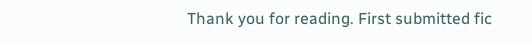Thank you for reading. First submitted fic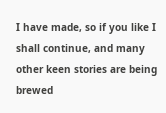I have made, so if you like I shall continue, and many other keen stories are being brewed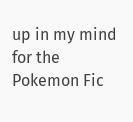up in my mind for the Pokemon Fic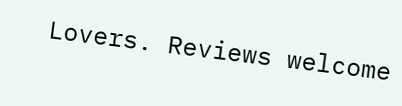Lovers. Reviews welcome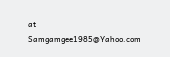at Samgamgee1985@Yahoo.com